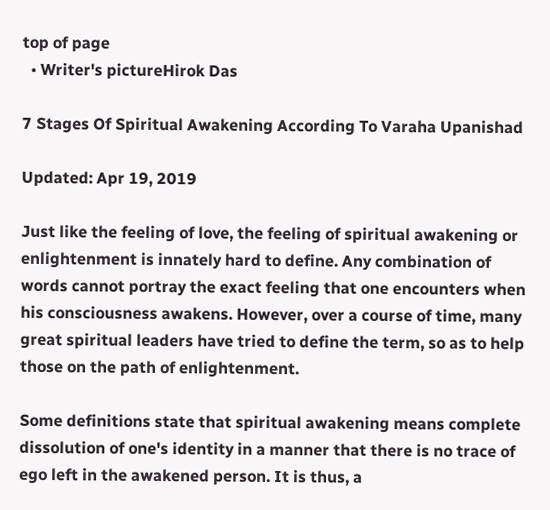top of page
  • Writer's pictureHirok Das

7 Stages Of Spiritual Awakening According To Varaha Upanishad

Updated: Apr 19, 2019

Just like the feeling of love, the feeling of spiritual awakening or enlightenment is innately hard to define. Any combination of words cannot portray the exact feeling that one encounters when his consciousness awakens. However, over a course of time, many great spiritual leaders have tried to define the term, so as to help those on the path of enlightenment.

Some definitions state that spiritual awakening means complete dissolution of one's identity in a manner that there is no trace of ego left in the awakened person. It is thus, a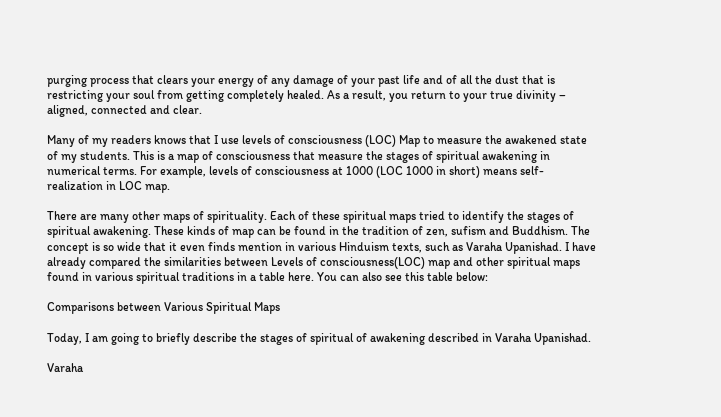purging process that clears your energy of any damage of your past life and of all the dust that is restricting your soul from getting completely healed. As a result, you return to your true divinity – aligned, connected and clear.

Many of my readers knows that I use levels of consciousness (LOC) Map to measure the awakened state of my students. This is a map of consciousness that measure the stages of spiritual awakening in numerical terms. For example, levels of consciousness at 1000 (LOC 1000 in short) means self-realization in LOC map.

There are many other maps of spirituality. Each of these spiritual maps tried to identify the stages of spiritual awakening. These kinds of map can be found in the tradition of zen, sufism and Buddhism. The concept is so wide that it even finds mention in various Hinduism texts, such as Varaha Upanishad. I have already compared the similarities between Levels of consciousness(LOC) map and other spiritual maps found in various spiritual traditions in a table here. You can also see this table below:

Comparisons between Various Spiritual Maps

Today, I am going to briefly describe the stages of spiritual of awakening described in Varaha Upanishad.

Varaha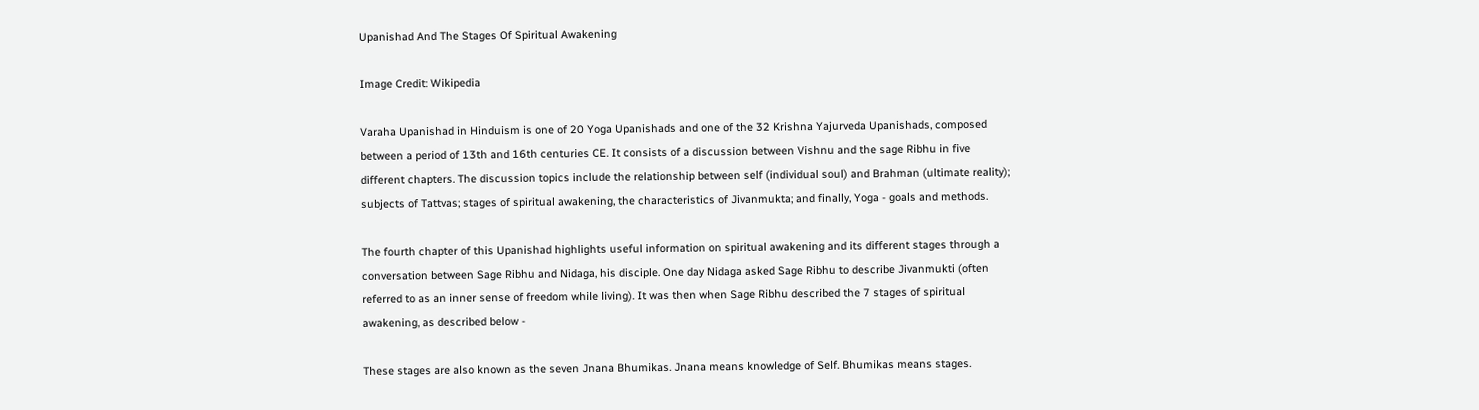Upanishad And The Stages Of Spiritual Awakening

Image Credit: Wikipedia

Varaha Upanishad in Hinduism is one of 20 Yoga Upanishads and one of the 32 Krishna Yajurveda Upanishads, composed between a period of 13th and 16th centuries CE. It consists of a discussion between Vishnu and the sage Ribhu in five different chapters. The discussion topics include the relationship between self (individual soul) and Brahman (ultimate reality); subjects of Tattvas; stages of spiritual awakening, the characteristics of Jivanmukta; and finally, Yoga - goals and methods.

The fourth chapter of this Upanishad highlights useful information on spiritual awakening and its different stages through a conversation between Sage Ribhu and Nidaga, his disciple. One day Nidaga asked Sage Ribhu to describe Jivanmukti (often referred to as an inner sense of freedom while living). It was then when Sage Ribhu described the 7 stages of spiritual awakening, as described below -

These stages are also known as the seven Jnana Bhumikas. Jnana means knowledge of Self. Bhumikas means stages.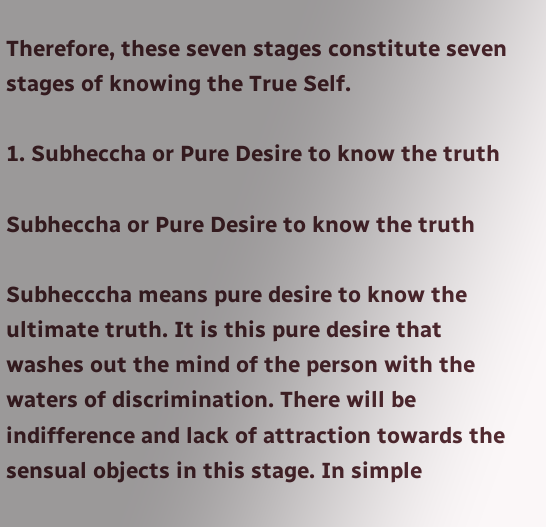Therefore, these seven stages constitute seven stages of knowing the True Self.

1. Subheccha or Pure Desire to know the truth

Subheccha or Pure Desire to know the truth

Subhecccha means pure desire to know the ultimate truth. It is this pure desire that washes out the mind of the person with the waters of discrimination. There will be indifference and lack of attraction towards the sensual objects in this stage. In simple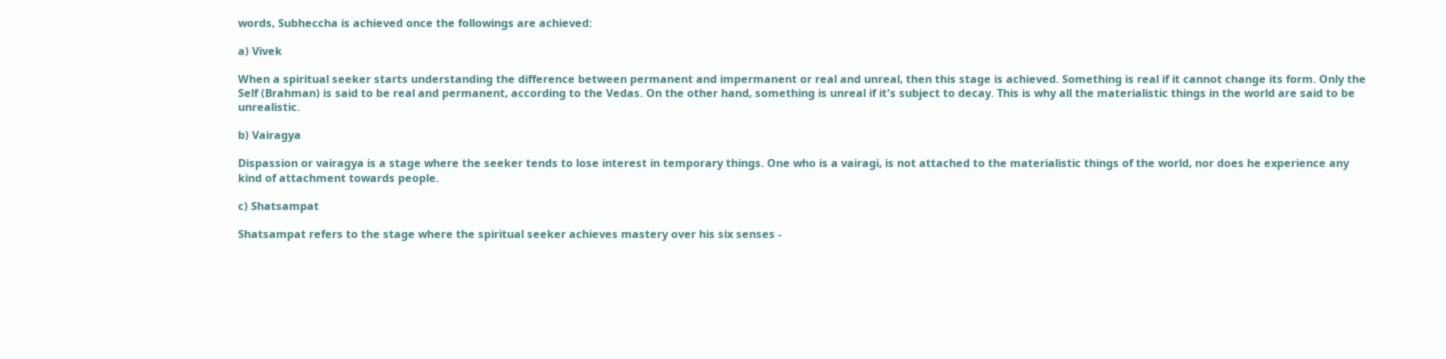words, Subheccha is achieved once the followings are achieved:

a) Vivek

When a spiritual seeker starts understanding the difference between permanent and impermanent or real and unreal, then this stage is achieved. Something is real if it cannot change its form. Only the Self (Brahman) is said to be real and permanent, according to the Vedas. On the other hand, something is unreal if it's subject to decay. This is why all the materialistic things in the world are said to be unrealistic.

b) Vairagya

Dispassion or vairagya is a stage where the seeker tends to lose interest in temporary things. One who is a vairagi, is not attached to the materialistic things of the world, nor does he experience any kind of attachment towards people.

c) Shatsampat

Shatsampat refers to the stage where the spiritual seeker achieves mastery over his six senses -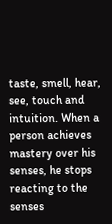taste, smell, hear, see, touch and intuition. When a person achieves mastery over his senses, he stops reacting to the senses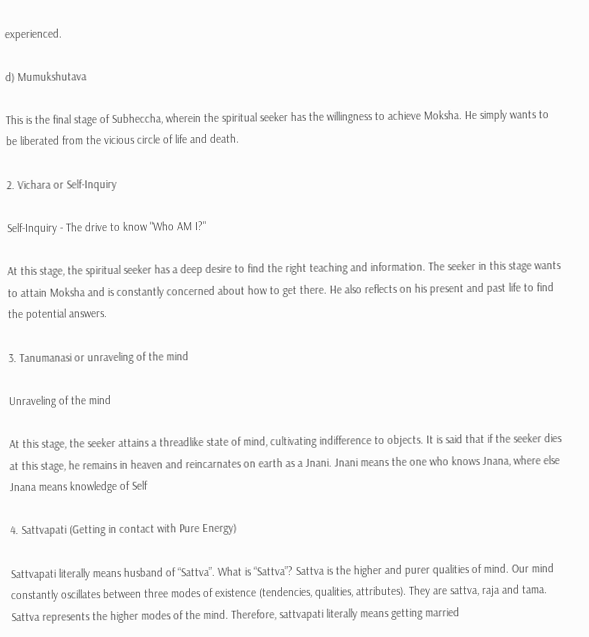experienced.

d) Mumukshutava

This is the final stage of Subheccha, wherein the spiritual seeker has the willingness to achieve Moksha. He simply wants to be liberated from the vicious circle of life and death.

2. Vichara or Self-Inquiry

Self-Inquiry - The drive to know "Who AM I?"

At this stage, the spiritual seeker has a deep desire to find the right teaching and information. The seeker in this stage wants to attain Moksha and is constantly concerned about how to get there. He also reflects on his present and past life to find the potential answers.

3. Tanumanasi or unraveling of the mind

Unraveling of the mind

At this stage, the seeker attains a threadlike state of mind, cultivating indifference to objects. It is said that if the seeker dies at this stage, he remains in heaven and reincarnates on earth as a Jnani. Jnani means the one who knows Jnana, where else Jnana means knowledge of Self

4. Sattvapati (Getting in contact with Pure Energy)

Sattvapati literally means husband of “Sattva”. What is “Sattva”? Sattva is the higher and purer qualities of mind. Our mind constantly oscillates between three modes of existence (tendencies, qualities, attributes). They are sattva, raja and tama. Sattva represents the higher modes of the mind. Therefore, sattvapati literally means getting married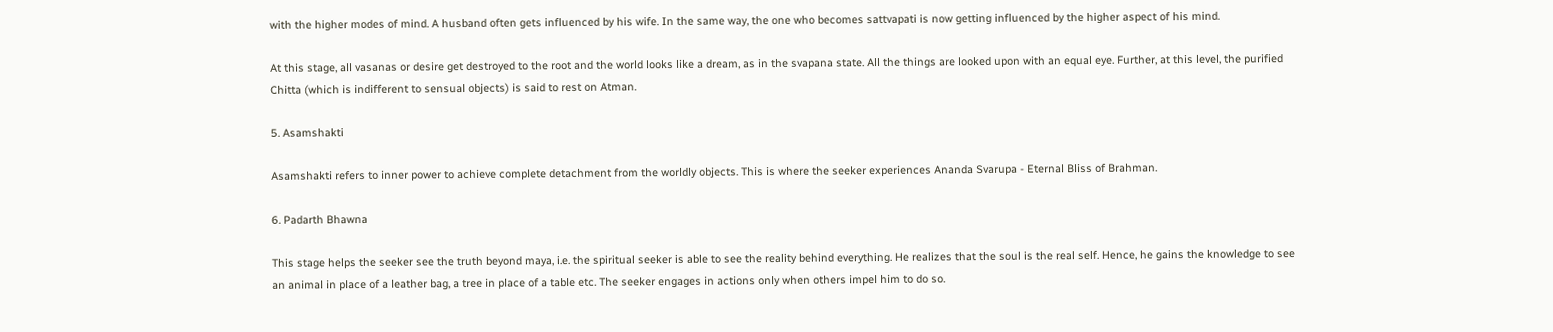with the higher modes of mind. A husband often gets influenced by his wife. In the same way, the one who becomes sattvapati is now getting influenced by the higher aspect of his mind.

At this stage, all vasanas or desire get destroyed to the root and the world looks like a dream, as in the svapana state. All the things are looked upon with an equal eye. Further, at this level, the purified Chitta (which is indifferent to sensual objects) is said to rest on Atman.

5. Asamshakti

Asamshakti refers to inner power to achieve complete detachment from the worldly objects. This is where the seeker experiences Ananda Svarupa - Eternal Bliss of Brahman.

6. Padarth Bhawna

This stage helps the seeker see the truth beyond maya, i.e. the spiritual seeker is able to see the reality behind everything. He realizes that the soul is the real self. Hence, he gains the knowledge to see an animal in place of a leather bag, a tree in place of a table etc. The seeker engages in actions only when others impel him to do so.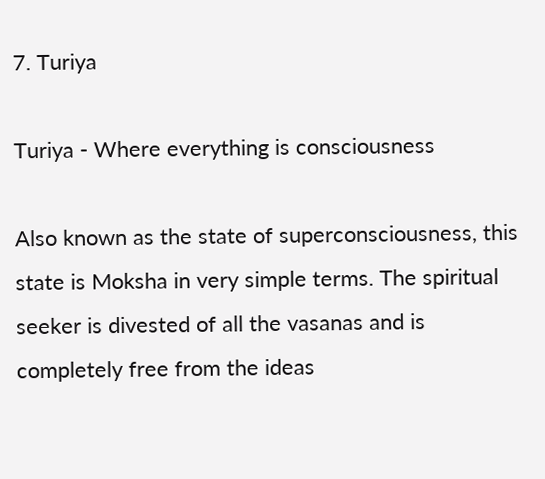7. Turiya

Turiya - Where everything is consciousness

Also known as the state of superconsciousness, this state is Moksha in very simple terms. The spiritual seeker is divested of all the vasanas and is completely free from the ideas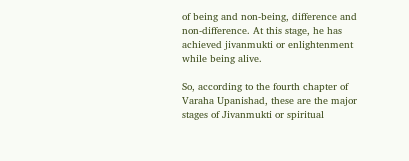of being and non-being, difference and non-difference. At this stage, he has achieved jivanmukti or enlightenment while being alive.

So, according to the fourth chapter of Varaha Upanishad, these are the major stages of Jivanmukti or spiritual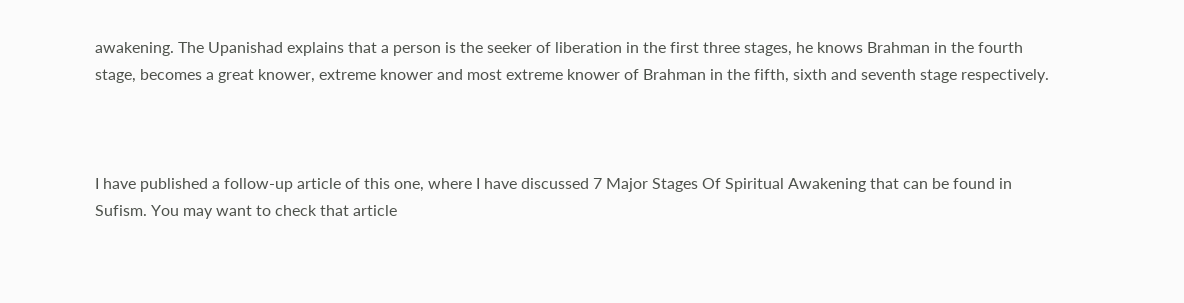awakening. The Upanishad explains that a person is the seeker of liberation in the first three stages, he knows Brahman in the fourth stage, becomes a great knower, extreme knower and most extreme knower of Brahman in the fifth, sixth and seventh stage respectively.



I have published a follow-up article of this one, where I have discussed 7 Major Stages Of Spiritual Awakening that can be found in Sufism. You may want to check that article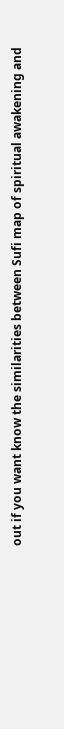out if you want know the similarities between Sufi map of spiritual awakening and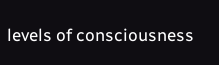levels of consciousness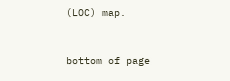(LOC) map.



bottom of page